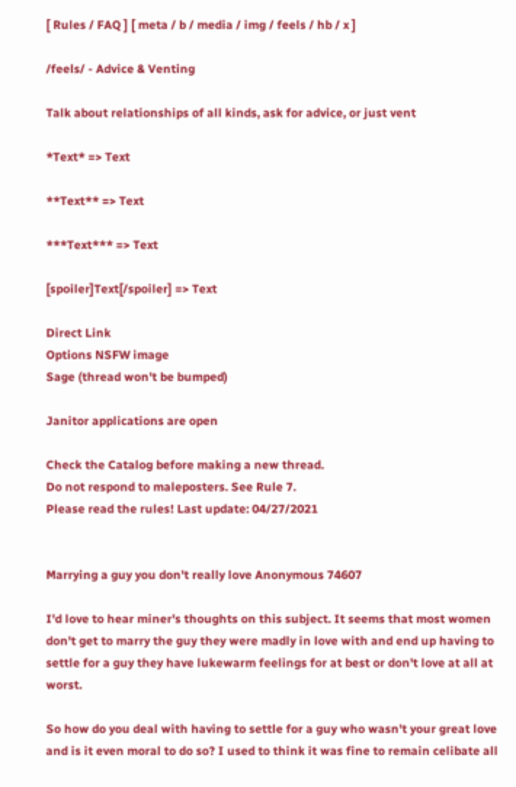[ Rules / FAQ ] [ meta / b / media / img / feels / hb / x ]

/feels/ - Advice & Venting

Talk about relationships of all kinds, ask for advice, or just vent

*Text* => Text

**Text** => Text

***Text*** => Text

[spoiler]Text[/spoiler] => Text

Direct Link
Options NSFW image
Sage (thread won't be bumped)

Janitor applications are open

Check the Catalog before making a new thread.
Do not respond to maleposters. See Rule 7.
Please read the rules! Last update: 04/27/2021


Marrying a guy you don't really love Anonymous 74607

I'd love to hear miner's thoughts on this subject. It seems that most women don't get to marry the guy they were madly in love with and end up having to settle for a guy they have lukewarm feelings for at best or don't love at all at worst.

So how do you deal with having to settle for a guy who wasn't your great love and is it even moral to do so? I used to think it was fine to remain celibate all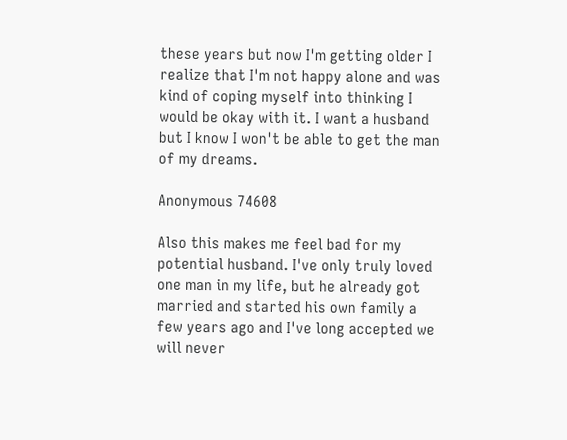these years but now I'm getting older I realize that I'm not happy alone and was kind of coping myself into thinking I would be okay with it. I want a husband but I know I won't be able to get the man of my dreams.

Anonymous 74608

Also this makes me feel bad for my potential husband. I've only truly loved one man in my life, but he already got married and started his own family a few years ago and I've long accepted we will never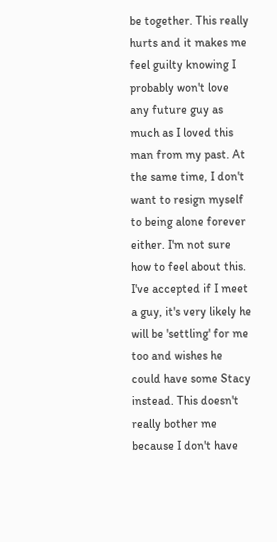be together. This really hurts and it makes me feel guilty knowing I probably won't love any future guy as much as I loved this man from my past. At the same time, I don't want to resign myself to being alone forever either. I'm not sure how to feel about this. I've accepted if I meet a guy, it's very likely he will be 'settling' for me too and wishes he could have some Stacy instead. This doesn't really bother me because I don't have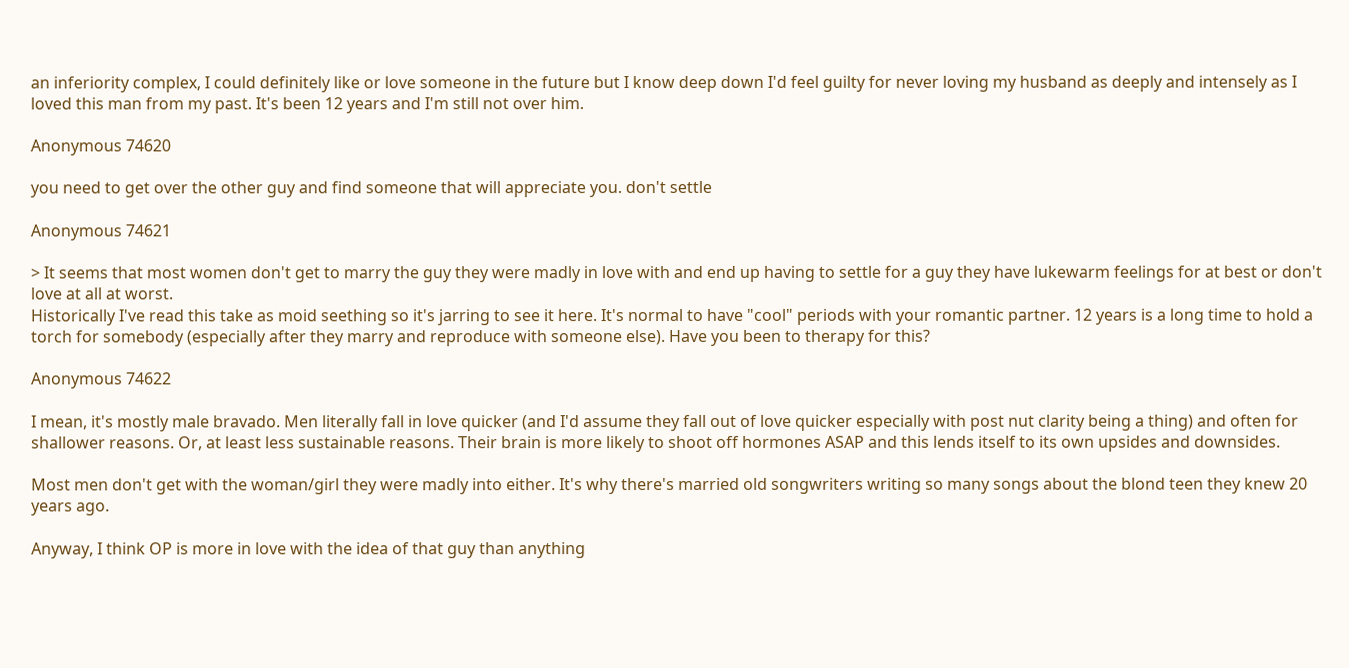an inferiority complex, I could definitely like or love someone in the future but I know deep down I'd feel guilty for never loving my husband as deeply and intensely as I loved this man from my past. It's been 12 years and I'm still not over him.

Anonymous 74620

you need to get over the other guy and find someone that will appreciate you. don't settle

Anonymous 74621

> It seems that most women don't get to marry the guy they were madly in love with and end up having to settle for a guy they have lukewarm feelings for at best or don't love at all at worst.
Historically I've read this take as moid seething so it's jarring to see it here. It's normal to have "cool" periods with your romantic partner. 12 years is a long time to hold a torch for somebody (especially after they marry and reproduce with someone else). Have you been to therapy for this?

Anonymous 74622

I mean, it's mostly male bravado. Men literally fall in love quicker (and I'd assume they fall out of love quicker especially with post nut clarity being a thing) and often for shallower reasons. Or, at least less sustainable reasons. Their brain is more likely to shoot off hormones ASAP and this lends itself to its own upsides and downsides.

Most men don't get with the woman/girl they were madly into either. It's why there's married old songwriters writing so many songs about the blond teen they knew 20 years ago.

Anyway, I think OP is more in love with the idea of that guy than anything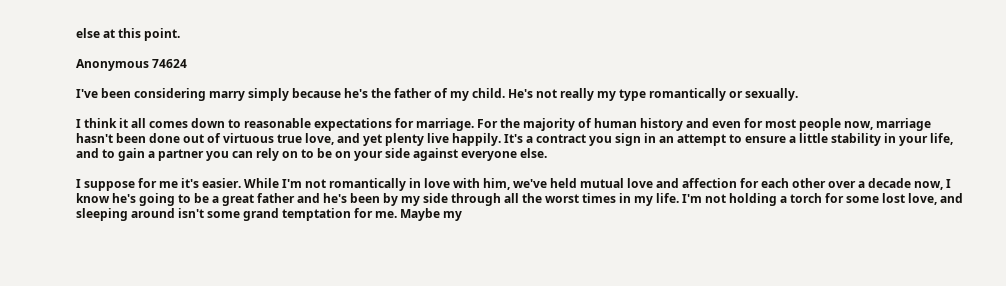else at this point.

Anonymous 74624

I've been considering marry simply because he's the father of my child. He's not really my type romantically or sexually.

I think it all comes down to reasonable expectations for marriage. For the majority of human history and even for most people now, marriage hasn't been done out of virtuous true love, and yet plenty live happily. It's a contract you sign in an attempt to ensure a little stability in your life, and to gain a partner you can rely on to be on your side against everyone else.

I suppose for me it's easier. While I'm not romantically in love with him, we've held mutual love and affection for each other over a decade now, I know he's going to be a great father and he's been by my side through all the worst times in my life. I'm not holding a torch for some lost love, and sleeping around isn't some grand temptation for me. Maybe my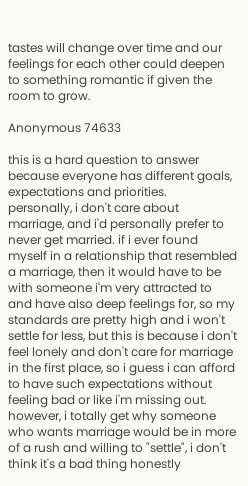tastes will change over time and our feelings for each other could deepen to something romantic if given the room to grow.

Anonymous 74633

this is a hard question to answer because everyone has different goals, expectations and priorities.
personally, i don't care about marriage, and i'd personally prefer to never get married. if i ever found myself in a relationship that resembled a marriage, then it would have to be with someone i'm very attracted to and have also deep feelings for, so my standards are pretty high and i won't settle for less, but this is because i don't feel lonely and don't care for marriage in the first place, so i guess i can afford to have such expectations without feeling bad or like i'm missing out.
however, i totally get why someone who wants marriage would be in more of a rush and willing to "settle", i don't think it's a bad thing honestly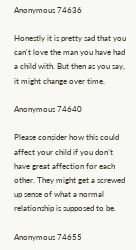Anonymous 74636

Honestly it is pretty sad that you can't love the man you have had a child with. But then as you say, it might change over time.

Anonymous 74640

Please consider how this could affect your child if you don’t have great affection for each other. They might get a screwed up sense of what a normal relationship is supposed to be.

Anonymous 74655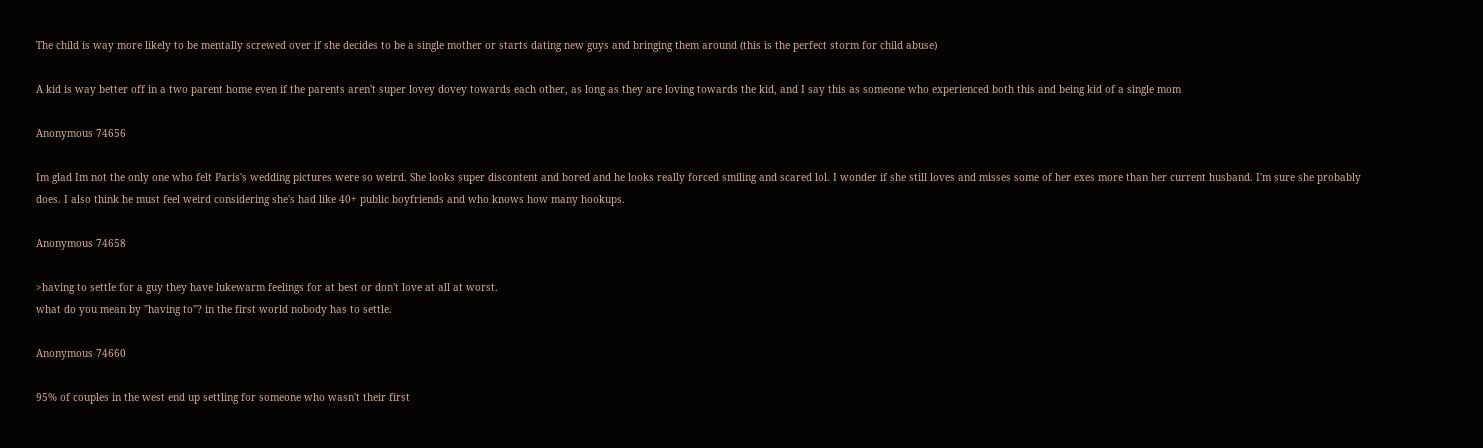The child is way more likely to be mentally screwed over if she decides to be a single mother or starts dating new guys and bringing them around (this is the perfect storm for child abuse)

A kid is way better off in a two parent home even if the parents aren't super lovey dovey towards each other, as long as they are loving towards the kid, and I say this as someone who experienced both this and being kid of a single mom

Anonymous 74656

Im glad Im not the only one who felt Paris's wedding pictures were so weird. She looks super discontent and bored and he looks really forced smiling and scared lol. I wonder if she still loves and misses some of her exes more than her current husband. I'm sure she probably does. I also think he must feel weird considering she's had like 40+ public boyfriends and who knows how many hookups.

Anonymous 74658

>having to settle for a guy they have lukewarm feelings for at best or don't love at all at worst.
what do you mean by "having to"? in the first world nobody has to settle.

Anonymous 74660

95% of couples in the west end up settling for someone who wasn't their first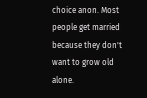choice anon. Most people get married because they don't want to grow old alone.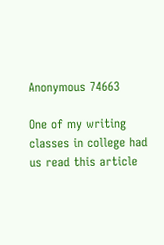Anonymous 74663

One of my writing classes in college had us read this article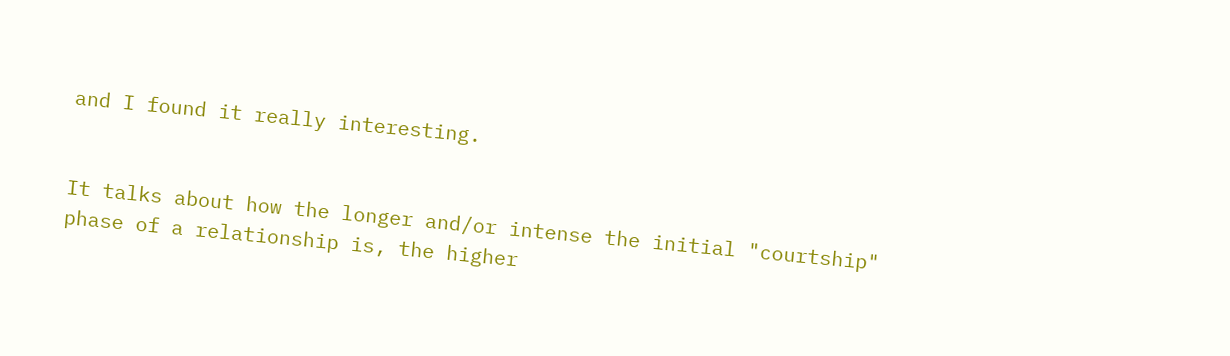and I found it really interesting.


It talks about how the longer and/or intense the initial "courtship" phase of a relationship is, the higher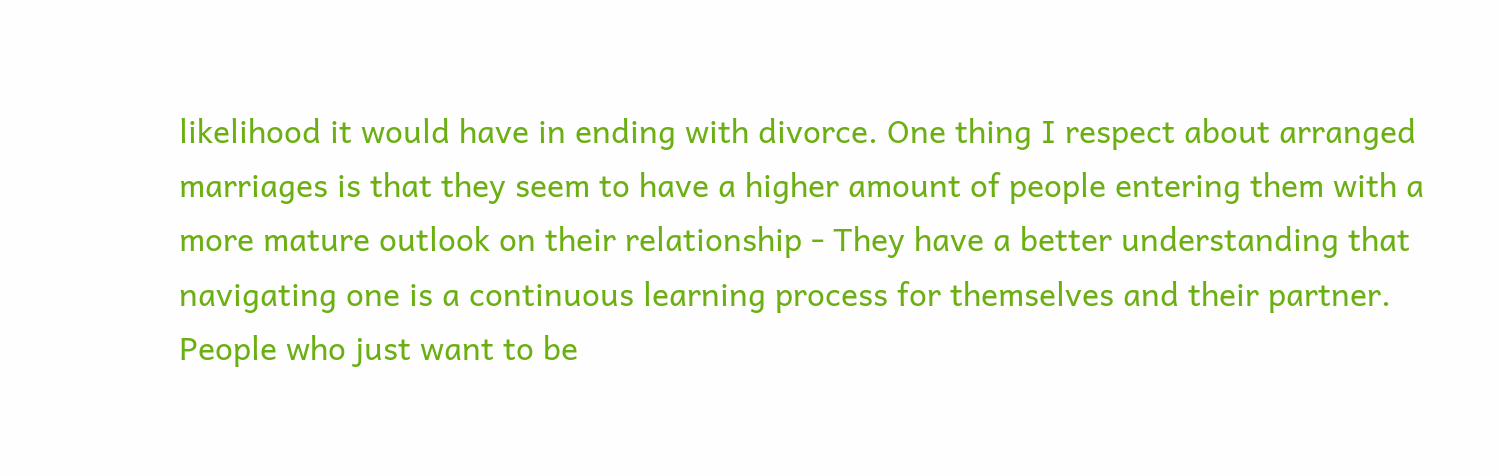likelihood it would have in ending with divorce. One thing I respect about arranged marriages is that they seem to have a higher amount of people entering them with a more mature outlook on their relationship - They have a better understanding that navigating one is a continuous learning process for themselves and their partner. People who just want to be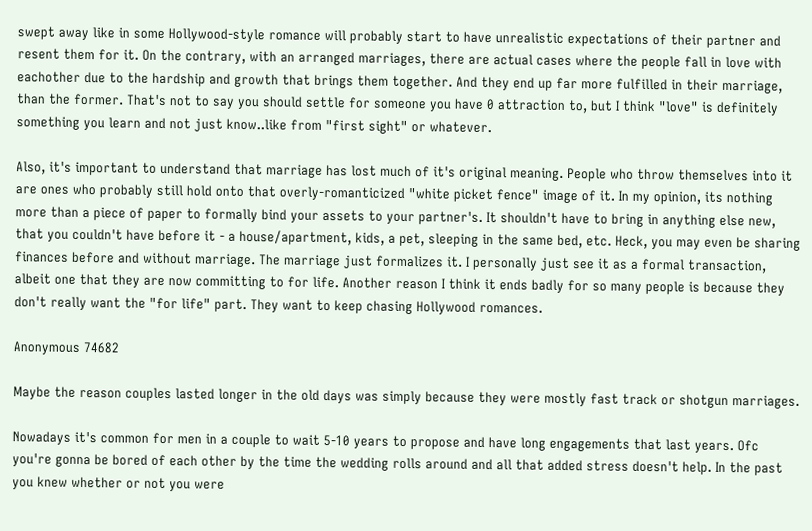swept away like in some Hollywood-style romance will probably start to have unrealistic expectations of their partner and resent them for it. On the contrary, with an arranged marriages, there are actual cases where the people fall in love with eachother due to the hardship and growth that brings them together. And they end up far more fulfilled in their marriage, than the former. That's not to say you should settle for someone you have 0 attraction to, but I think "love" is definitely something you learn and not just know..like from "first sight" or whatever.

Also, it's important to understand that marriage has lost much of it's original meaning. People who throw themselves into it are ones who probably still hold onto that overly-romanticized "white picket fence" image of it. In my opinion, its nothing more than a piece of paper to formally bind your assets to your partner's. It shouldn't have to bring in anything else new, that you couldn't have before it - a house/apartment, kids, a pet, sleeping in the same bed, etc. Heck, you may even be sharing finances before and without marriage. The marriage just formalizes it. I personally just see it as a formal transaction, albeit one that they are now committing to for life. Another reason I think it ends badly for so many people is because they don't really want the "for life" part. They want to keep chasing Hollywood romances.

Anonymous 74682

Maybe the reason couples lasted longer in the old days was simply because they were mostly fast track or shotgun marriages.

Nowadays it's common for men in a couple to wait 5-10 years to propose and have long engagements that last years. Ofc you're gonna be bored of each other by the time the wedding rolls around and all that added stress doesn't help. In the past you knew whether or not you were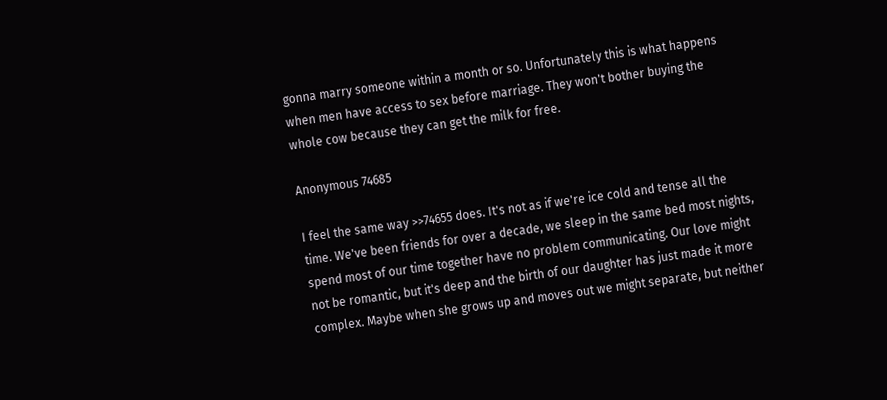gonna marry someone within a month or so. Unfortunately this is what happens when men have access to sex before marriage. They won't bother buying the whole cow because they can get the milk for free.

Anonymous 74685

I feel the same way >>74655 does. It's not as if we're ice cold and tense all the time. We've been friends for over a decade, we sleep in the same bed most nights, spend most of our time together have no problem communicating. Our love might not be romantic, but it's deep and the birth of our daughter has just made it more complex. Maybe when she grows up and moves out we might separate, but neither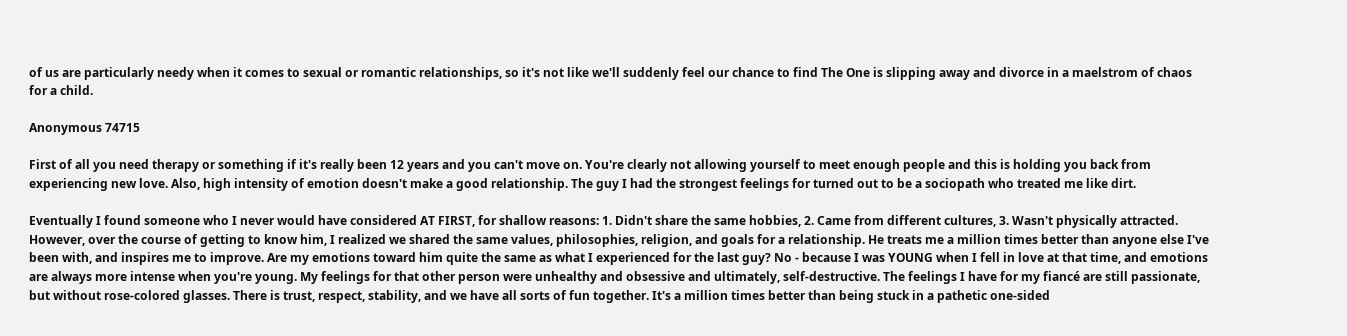of us are particularly needy when it comes to sexual or romantic relationships, so it's not like we'll suddenly feel our chance to find The One is slipping away and divorce in a maelstrom of chaos for a child.

Anonymous 74715

First of all you need therapy or something if it's really been 12 years and you can't move on. You're clearly not allowing yourself to meet enough people and this is holding you back from experiencing new love. Also, high intensity of emotion doesn't make a good relationship. The guy I had the strongest feelings for turned out to be a sociopath who treated me like dirt.

Eventually I found someone who I never would have considered AT FIRST, for shallow reasons: 1. Didn't share the same hobbies, 2. Came from different cultures, 3. Wasn't physically attracted. However, over the course of getting to know him, I realized we shared the same values, philosophies, religion, and goals for a relationship. He treats me a million times better than anyone else I've been with, and inspires me to improve. Are my emotions toward him quite the same as what I experienced for the last guy? No - because I was YOUNG when I fell in love at that time, and emotions are always more intense when you're young. My feelings for that other person were unhealthy and obsessive and ultimately, self-destructive. The feelings I have for my fiancé are still passionate, but without rose-colored glasses. There is trust, respect, stability, and we have all sorts of fun together. It's a million times better than being stuck in a pathetic one-sided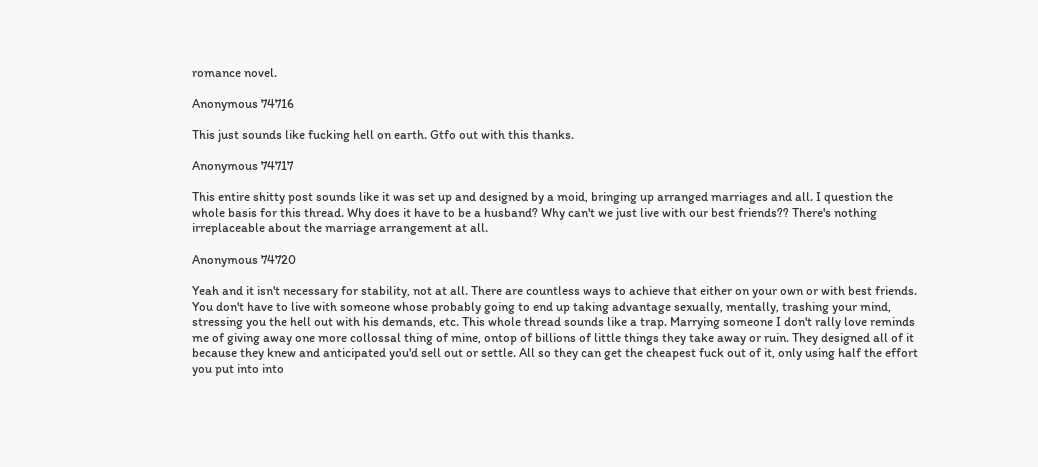romance novel.

Anonymous 74716

This just sounds like fucking hell on earth. Gtfo out with this thanks.

Anonymous 74717

This entire shitty post sounds like it was set up and designed by a moid, bringing up arranged marriages and all. I question the whole basis for this thread. Why does it have to be a husband? Why can't we just live with our best friends?? There's nothing irreplaceable about the marriage arrangement at all.

Anonymous 74720

Yeah and it isn't necessary for stability, not at all. There are countless ways to achieve that either on your own or with best friends. You don't have to live with someone whose probably going to end up taking advantage sexually, mentally, trashing your mind, stressing you the hell out with his demands, etc. This whole thread sounds like a trap. Marrying someone I don't rally love reminds me of giving away one more collossal thing of mine, ontop of billions of little things they take away or ruin. They designed all of it because they knew and anticipated you'd sell out or settle. All so they can get the cheapest fuck out of it, only using half the effort you put into into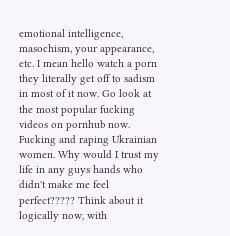emotional intelligence, masochism, your appearance, etc. I mean hello watch a porn they literally get off to sadism in most of it now. Go look at the most popular fucking videos on pornhub now. Fucking and raping Ukrainian women. Why would I trust my life in any guys hands who didn't make me feel perfect????? Think about it logically now, with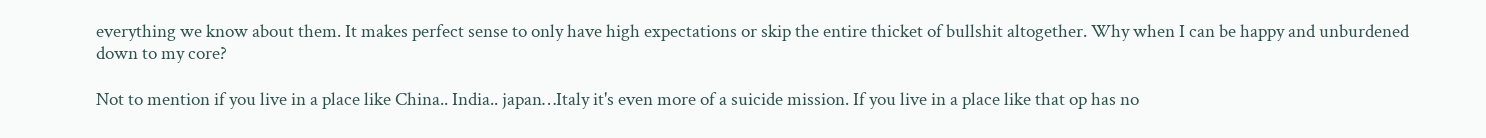everything we know about them. It makes perfect sense to only have high expectations or skip the entire thicket of bullshit altogether. Why when I can be happy and unburdened down to my core?

Not to mention if you live in a place like China.. India.. japan…Italy it's even more of a suicide mission. If you live in a place like that op has no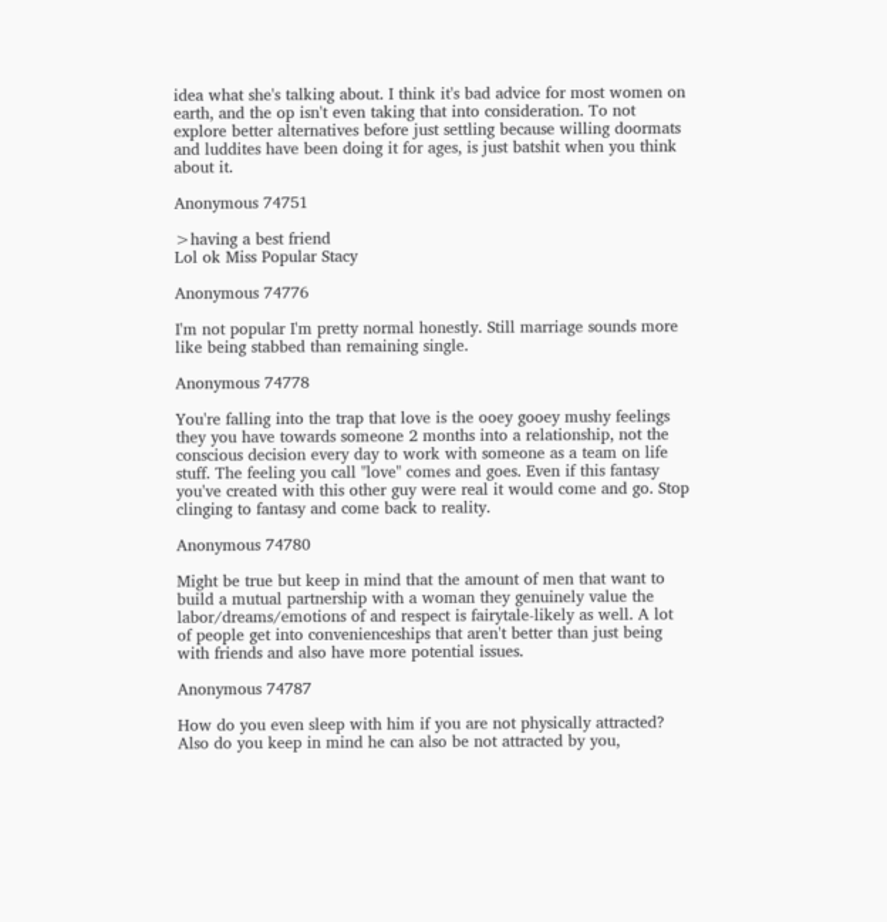idea what she's talking about. I think it's bad advice for most women on earth, and the op isn't even taking that into consideration. To not explore better alternatives before just settling because willing doormats and luddites have been doing it for ages, is just batshit when you think about it.

Anonymous 74751

>having a best friend
Lol ok Miss Popular Stacy

Anonymous 74776

I'm not popular I'm pretty normal honestly. Still marriage sounds more like being stabbed than remaining single.

Anonymous 74778

You're falling into the trap that love is the ooey gooey mushy feelings they you have towards someone 2 months into a relationship, not the conscious decision every day to work with someone as a team on life stuff. The feeling you call "love" comes and goes. Even if this fantasy you've created with this other guy were real it would come and go. Stop clinging to fantasy and come back to reality.

Anonymous 74780

Might be true but keep in mind that the amount of men that want to build a mutual partnership with a woman they genuinely value the labor/dreams/emotions of and respect is fairytale-likely as well. A lot of people get into convenienceships that aren't better than just being with friends and also have more potential issues.

Anonymous 74787

How do you even sleep with him if you are not physically attracted?
Also do you keep in mind he can also be not attracted by you,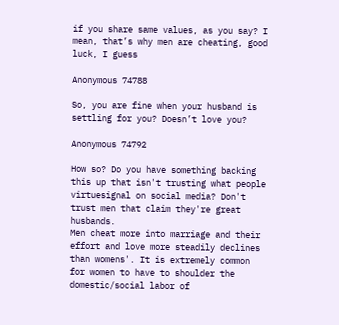if you share same values, as you say? I mean, that’s why men are cheating, good luck, I guess

Anonymous 74788

So, you are fine when your husband is settling for you? Doesn’t love you?

Anonymous 74792

How so? Do you have something backing this up that isn't trusting what people virtuesignal on social media? Don't trust men that claim they're great husbands.
Men cheat more into marriage and their effort and love more steadily declines than womens'. It is extremely common for women to have to shoulder the domestic/social labor of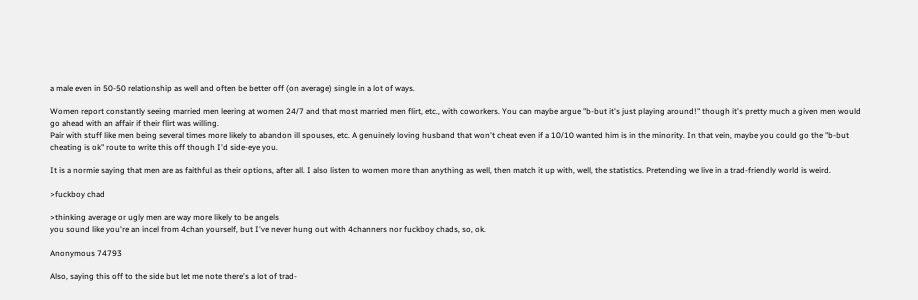a male even in 50-50 relationship as well and often be better off (on average) single in a lot of ways.

Women report constantly seeing married men leering at women 24/7 and that most married men flirt, etc., with coworkers. You can maybe argue "b-but it's just playing around!" though it's pretty much a given men would go ahead with an affair if their flirt was willing.
Pair with stuff like men being several times more likely to abandon ill spouses, etc. A genuinely loving husband that won't cheat even if a 10/10 wanted him is in the minority. In that vein, maybe you could go the "b-but cheating is ok" route to write this off though I'd side-eye you.

It is a normie saying that men are as faithful as their options, after all. I also listen to women more than anything as well, then match it up with, well, the statistics. Pretending we live in a trad-friendly world is weird.

>fuckboy chad

>thinking average or ugly men are way more likely to be angels
you sound like you're an incel from 4chan yourself, but I've never hung out with 4channers nor fuckboy chads, so, ok.

Anonymous 74793

Also, saying this off to the side but let me note there's a lot of trad-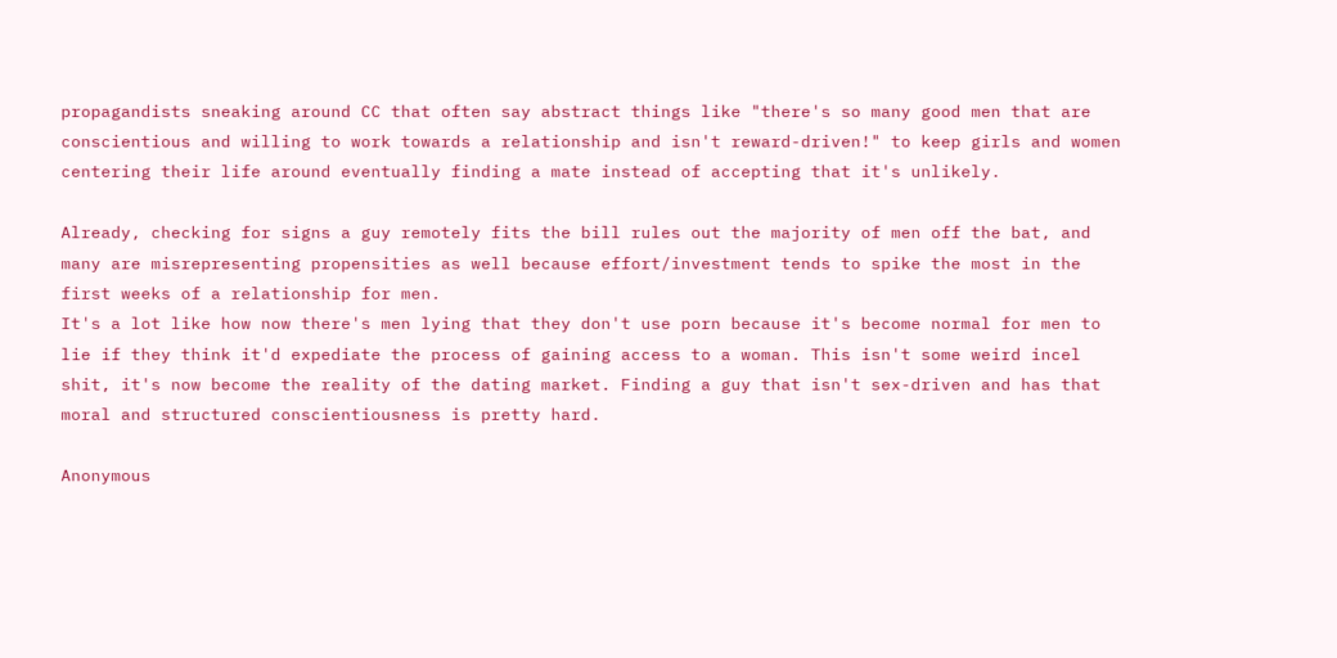propagandists sneaking around CC that often say abstract things like "there's so many good men that are conscientious and willing to work towards a relationship and isn't reward-driven!" to keep girls and women centering their life around eventually finding a mate instead of accepting that it's unlikely.

Already, checking for signs a guy remotely fits the bill rules out the majority of men off the bat, and many are misrepresenting propensities as well because effort/investment tends to spike the most in the first weeks of a relationship for men.
It's a lot like how now there's men lying that they don't use porn because it's become normal for men to lie if they think it'd expediate the process of gaining access to a woman. This isn't some weird incel shit, it's now become the reality of the dating market. Finding a guy that isn't sex-driven and has that moral and structured conscientiousness is pretty hard.

Anonymous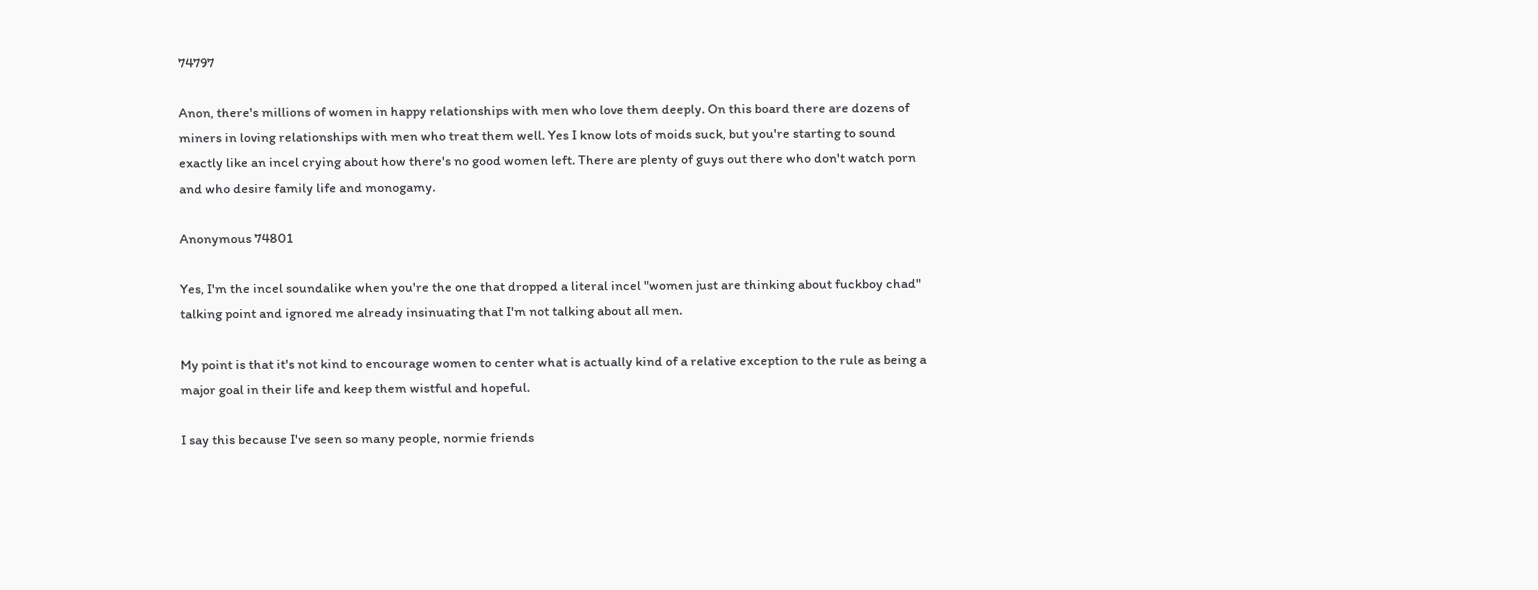74797

Anon, there's millions of women in happy relationships with men who love them deeply. On this board there are dozens of miners in loving relationships with men who treat them well. Yes I know lots of moids suck, but you're starting to sound exactly like an incel crying about how there's no good women left. There are plenty of guys out there who don't watch porn and who desire family life and monogamy.

Anonymous 74801

Yes, I'm the incel soundalike when you're the one that dropped a literal incel "women just are thinking about fuckboy chad" talking point and ignored me already insinuating that I'm not talking about all men.

My point is that it's not kind to encourage women to center what is actually kind of a relative exception to the rule as being a major goal in their life and keep them wistful and hopeful.

I say this because I've seen so many people, normie friends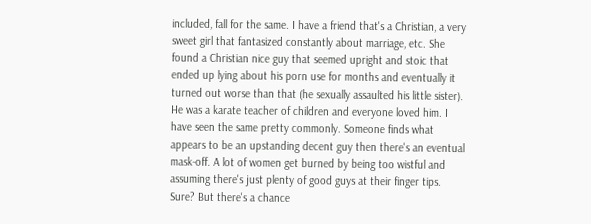included, fall for the same. I have a friend that's a Christian, a very sweet girl that fantasized constantly about marriage, etc. She found a Christian nice guy that seemed upright and stoic that ended up lying about his porn use for months and eventually it turned out worse than that (he sexually assaulted his little sister). He was a karate teacher of children and everyone loved him. I have seen the same pretty commonly. Someone finds what appears to be an upstanding decent guy then there's an eventual mask-off. A lot of women get burned by being too wistful and assuming there's just plenty of good guys at their finger tips. Sure? But there's a chance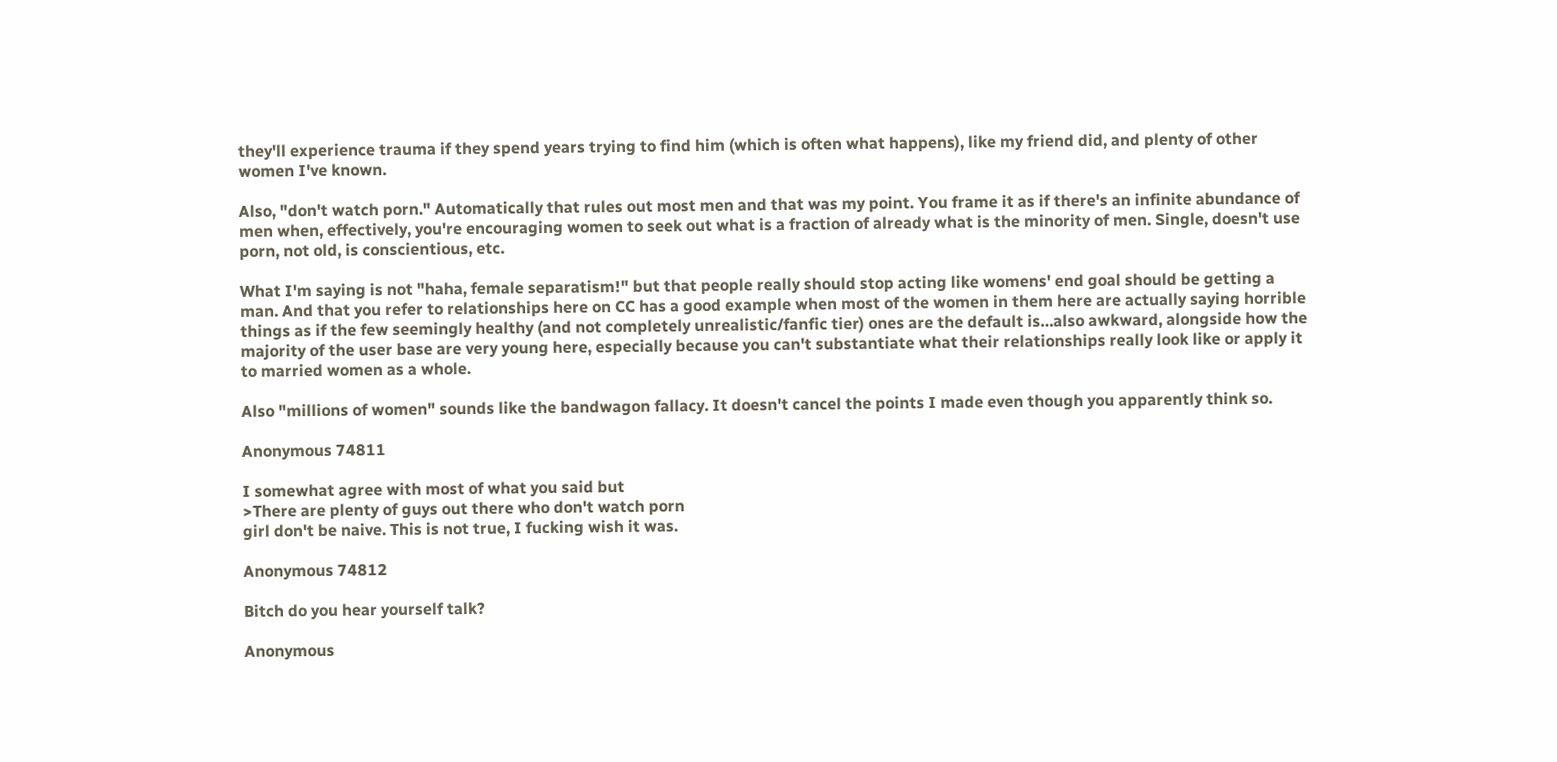they'll experience trauma if they spend years trying to find him (which is often what happens), like my friend did, and plenty of other women I've known.

Also, "don't watch porn." Automatically that rules out most men and that was my point. You frame it as if there's an infinite abundance of men when, effectively, you're encouraging women to seek out what is a fraction of already what is the minority of men. Single, doesn't use porn, not old, is conscientious, etc.

What I'm saying is not "haha, female separatism!" but that people really should stop acting like womens' end goal should be getting a man. And that you refer to relationships here on CC has a good example when most of the women in them here are actually saying horrible things as if the few seemingly healthy (and not completely unrealistic/fanfic tier) ones are the default is…also awkward, alongside how the majority of the user base are very young here, especially because you can't substantiate what their relationships really look like or apply it to married women as a whole.

Also "millions of women" sounds like the bandwagon fallacy. It doesn't cancel the points I made even though you apparently think so.

Anonymous 74811

I somewhat agree with most of what you said but
>There are plenty of guys out there who don't watch porn
girl don't be naive. This is not true, I fucking wish it was.

Anonymous 74812

Bitch do you hear yourself talk?

Anonymous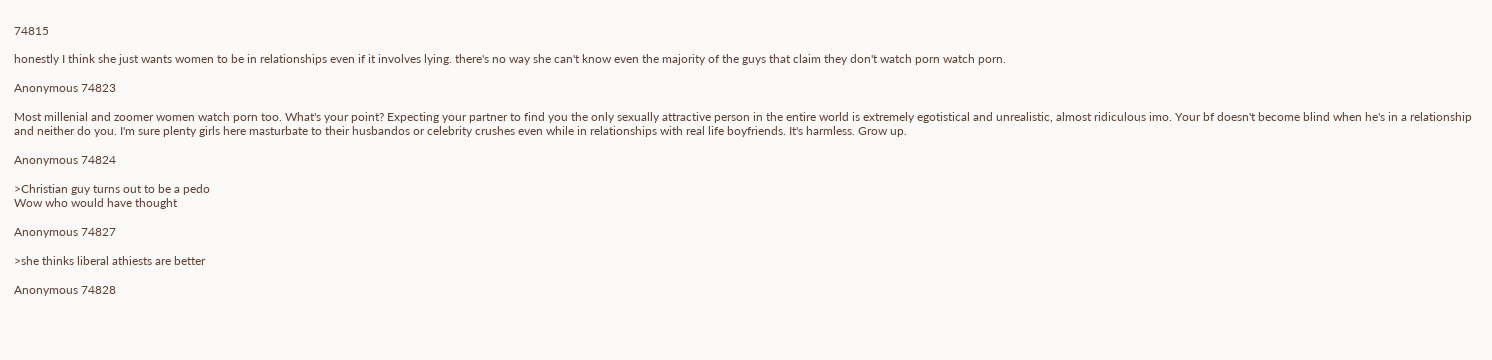74815

honestly I think she just wants women to be in relationships even if it involves lying. there's no way she can't know even the majority of the guys that claim they don't watch porn watch porn.

Anonymous 74823

Most millenial and zoomer women watch porn too. What's your point? Expecting your partner to find you the only sexually attractive person in the entire world is extremely egotistical and unrealistic, almost ridiculous imo. Your bf doesn't become blind when he's in a relationship and neither do you. I'm sure plenty girls here masturbate to their husbandos or celebrity crushes even while in relationships with real life boyfriends. It's harmless. Grow up.

Anonymous 74824

>Christian guy turns out to be a pedo
Wow who would have thought

Anonymous 74827

>she thinks liberal athiests are better

Anonymous 74828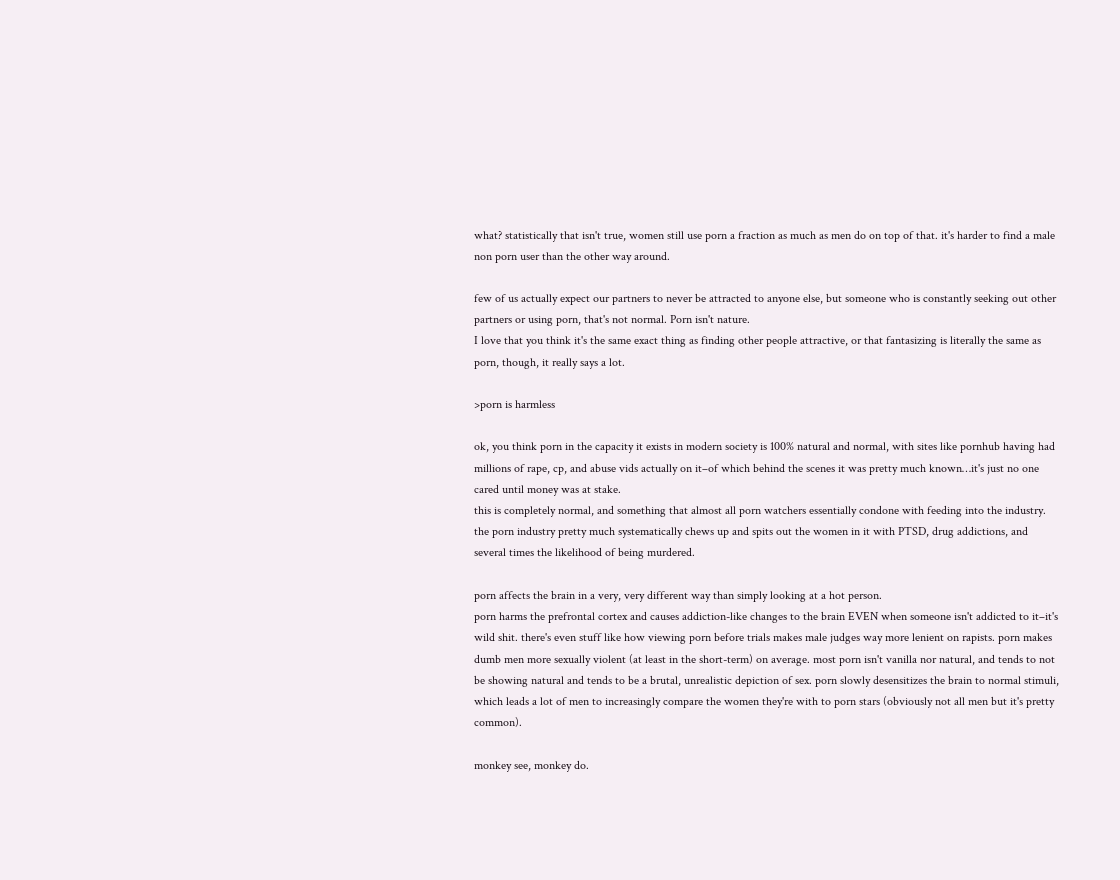what? statistically that isn't true, women still use porn a fraction as much as men do on top of that. it's harder to find a male non porn user than the other way around.

few of us actually expect our partners to never be attracted to anyone else, but someone who is constantly seeking out other partners or using porn, that's not normal. Porn isn't nature.
I love that you think it's the same exact thing as finding other people attractive, or that fantasizing is literally the same as porn, though, it really says a lot.

>porn is harmless

ok, you think porn in the capacity it exists in modern society is 100% natural and normal, with sites like pornhub having had millions of rape, cp, and abuse vids actually on it–of which behind the scenes it was pretty much known…it's just no one cared until money was at stake.
this is completely normal, and something that almost all porn watchers essentially condone with feeding into the industry. the porn industry pretty much systematically chews up and spits out the women in it with PTSD, drug addictions, and several times the likelihood of being murdered.

porn affects the brain in a very, very different way than simply looking at a hot person.
porn harms the prefrontal cortex and causes addiction-like changes to the brain EVEN when someone isn't addicted to it–it's wild shit. there's even stuff like how viewing porn before trials makes male judges way more lenient on rapists. porn makes dumb men more sexually violent (at least in the short-term) on average. most porn isn't vanilla nor natural, and tends to not be showing natural and tends to be a brutal, unrealistic depiction of sex. porn slowly desensitizes the brain to normal stimuli, which leads a lot of men to increasingly compare the women they're with to porn stars (obviously not all men but it's pretty common).

monkey see, monkey do.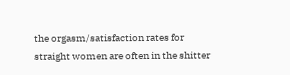the orgasm/satisfaction rates for straight women are often in the shitter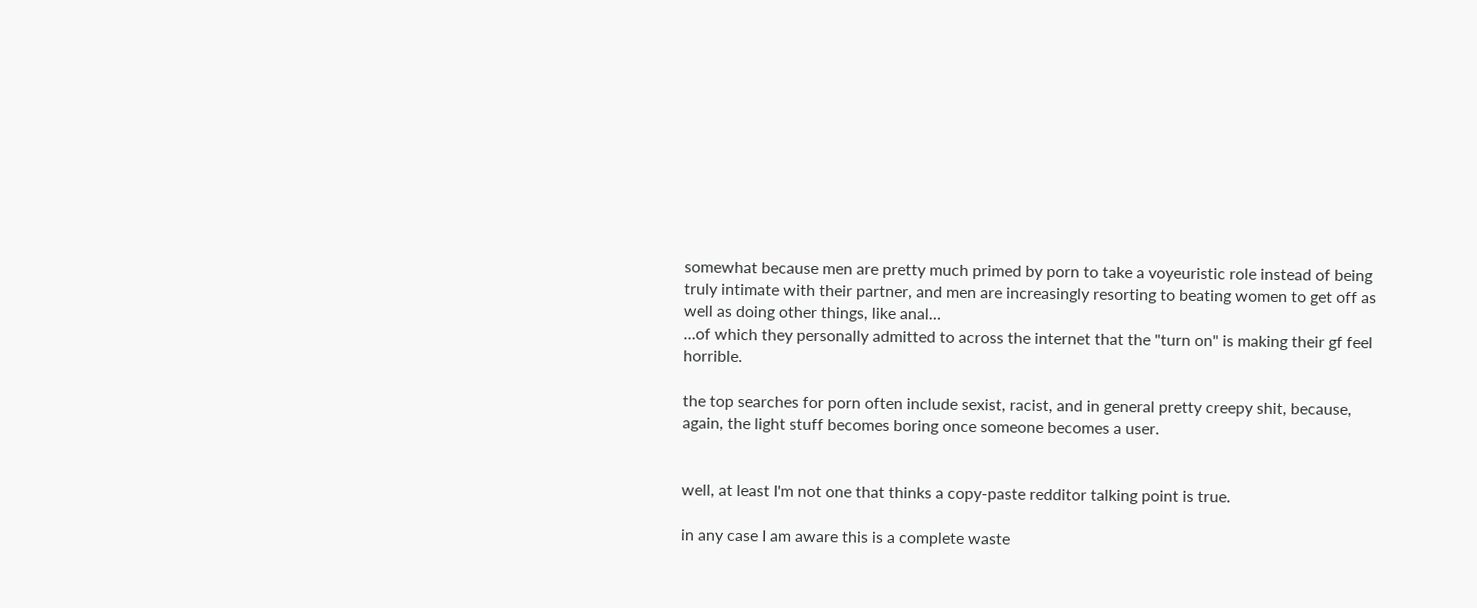somewhat because men are pretty much primed by porn to take a voyeuristic role instead of being truly intimate with their partner, and men are increasingly resorting to beating women to get off as well as doing other things, like anal…
…of which they personally admitted to across the internet that the "turn on" is making their gf feel horrible.

the top searches for porn often include sexist, racist, and in general pretty creepy shit, because, again, the light stuff becomes boring once someone becomes a user.


well, at least I'm not one that thinks a copy-paste redditor talking point is true.

in any case I am aware this is a complete waste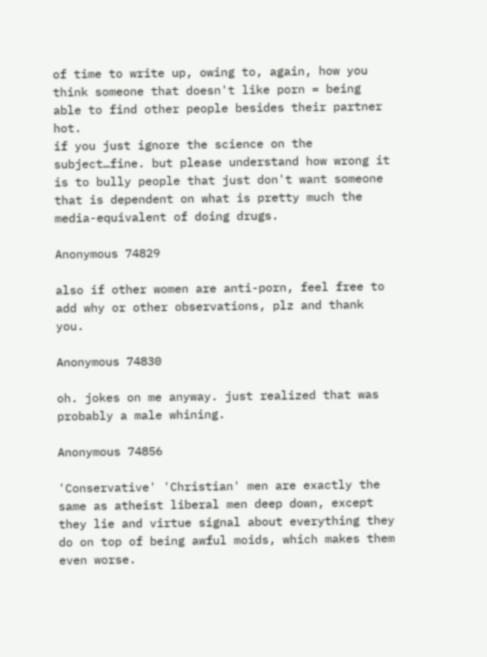of time to write up, owing to, again, how you think someone that doesn't like porn = being able to find other people besides their partner hot.
if you just ignore the science on the subject…fine. but please understand how wrong it is to bully people that just don't want someone that is dependent on what is pretty much the media-equivalent of doing drugs.

Anonymous 74829

also if other women are anti-porn, feel free to add why or other observations, plz and thank you.

Anonymous 74830

oh. jokes on me anyway. just realized that was probably a male whining.

Anonymous 74856

'Conservative' 'Christian' men are exactly the same as atheist liberal men deep down, except they lie and virtue signal about everything they do on top of being awful moids, which makes them even worse.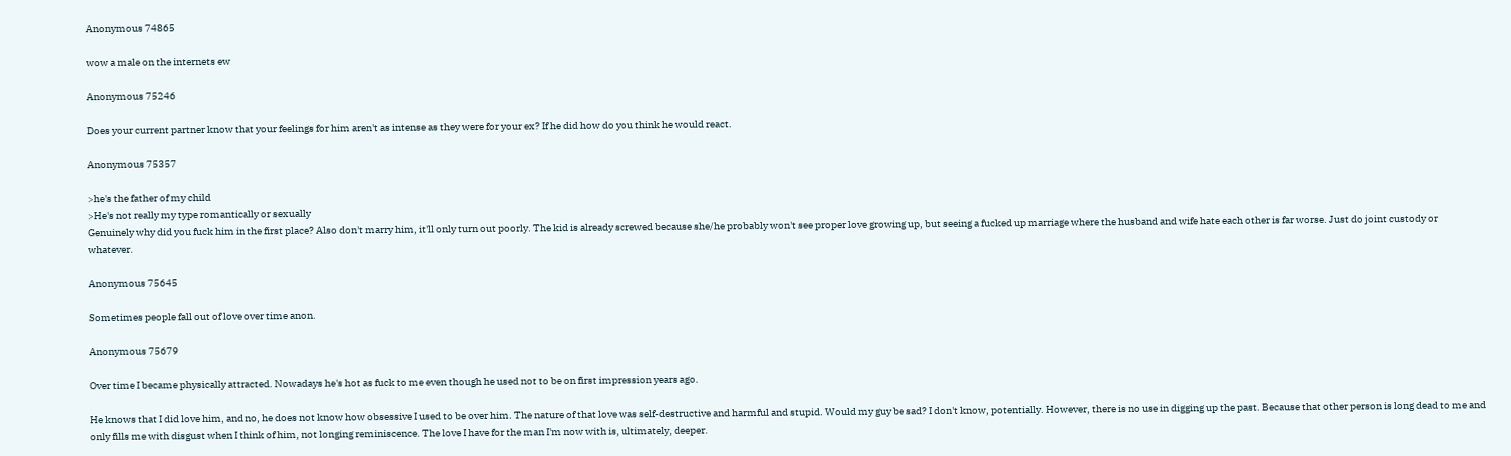Anonymous 74865

wow a male on the internets ew

Anonymous 75246

Does your current partner know that your feelings for him aren't as intense as they were for your ex? If he did how do you think he would react.

Anonymous 75357

>he's the father of my child
>He's not really my type romantically or sexually
Genuinely why did you fuck him in the first place? Also don't marry him, it'll only turn out poorly. The kid is already screwed because she/he probably won't see proper love growing up, but seeing a fucked up marriage where the husband and wife hate each other is far worse. Just do joint custody or whatever.

Anonymous 75645

Sometimes people fall out of love over time anon.

Anonymous 75679

Over time I became physically attracted. Nowadays he's hot as fuck to me even though he used not to be on first impression years ago.

He knows that I did love him, and no, he does not know how obsessive I used to be over him. The nature of that love was self-destructive and harmful and stupid. Would my guy be sad? I don't know, potentially. However, there is no use in digging up the past. Because that other person is long dead to me and only fills me with disgust when I think of him, not longing reminiscence. The love I have for the man I'm now with is, ultimately, deeper.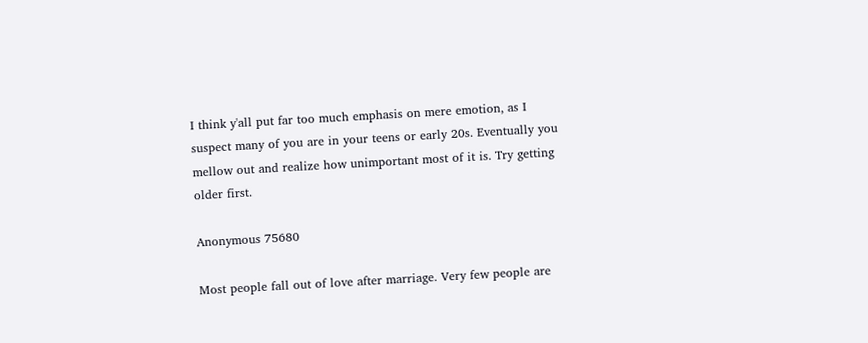I think y'all put far too much emphasis on mere emotion, as I suspect many of you are in your teens or early 20s. Eventually you mellow out and realize how unimportant most of it is. Try getting older first.

Anonymous 75680

Most people fall out of love after marriage. Very few people are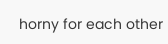horny for each other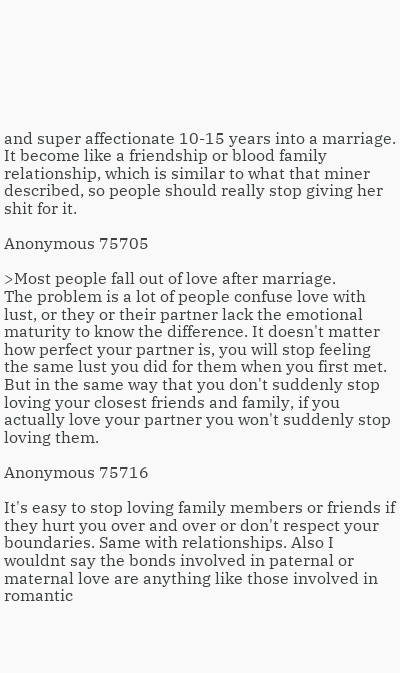and super affectionate 10-15 years into a marriage. It become like a friendship or blood family relationship, which is similar to what that miner described, so people should really stop giving her shit for it.

Anonymous 75705

>Most people fall out of love after marriage.
The problem is a lot of people confuse love with lust, or they or their partner lack the emotional maturity to know the difference. It doesn't matter how perfect your partner is, you will stop feeling the same lust you did for them when you first met. But in the same way that you don't suddenly stop loving your closest friends and family, if you actually love your partner you won't suddenly stop loving them.

Anonymous 75716

It's easy to stop loving family members or friends if they hurt you over and over or don't respect your boundaries. Same with relationships. Also I wouldnt say the bonds involved in paternal or maternal love are anything like those involved in romantic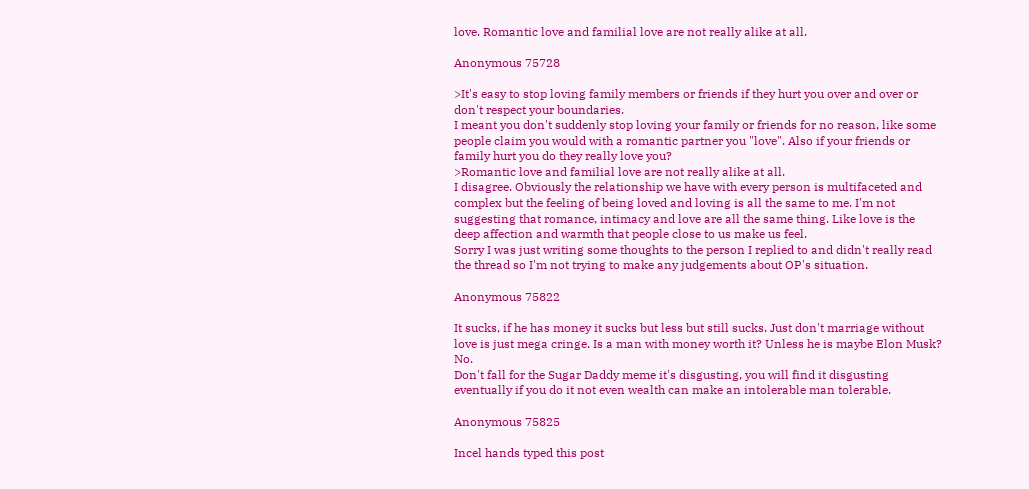love. Romantic love and familial love are not really alike at all.

Anonymous 75728

>It's easy to stop loving family members or friends if they hurt you over and over or don't respect your boundaries.
I meant you don't suddenly stop loving your family or friends for no reason, like some people claim you would with a romantic partner you "love". Also if your friends or family hurt you do they really love you?
>Romantic love and familial love are not really alike at all.
I disagree. Obviously the relationship we have with every person is multifaceted and complex but the feeling of being loved and loving is all the same to me. I'm not suggesting that romance, intimacy and love are all the same thing. Like love is the deep affection and warmth that people close to us make us feel.
Sorry I was just writing some thoughts to the person I replied to and didn't really read the thread so I'm not trying to make any judgements about OP's situation.

Anonymous 75822

It sucks, if he has money it sucks but less but still sucks. Just don't marriage without love is just mega cringe. Is a man with money worth it? Unless he is maybe Elon Musk? No.
Don't fall for the Sugar Daddy meme it's disgusting, you will find it disgusting eventually if you do it not even wealth can make an intolerable man tolerable.

Anonymous 75825

Incel hands typed this post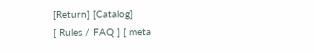[Return] [Catalog]
[ Rules / FAQ ] [ meta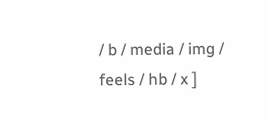/ b / media / img / feels / hb / x ]